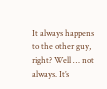It always happens to the other guy, right? Well … not always. It’s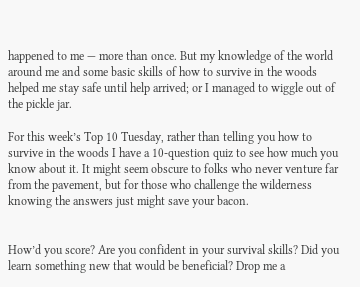happened to me — more than once. But my knowledge of the world around me and some basic skills of how to survive in the woods helped me stay safe until help arrived; or I managed to wiggle out of the pickle jar.

For this week’s Top 10 Tuesday, rather than telling you how to survive in the woods I have a 10-question quiz to see how much you know about it. It might seem obscure to folks who never venture far from the pavement, but for those who challenge the wilderness knowing the answers just might save your bacon.


How’d you score? Are you confident in your survival skills? Did you learn something new that would be beneficial? Drop me a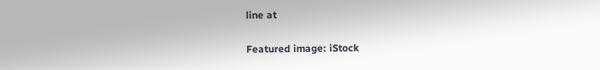line at

Featured image: iStock